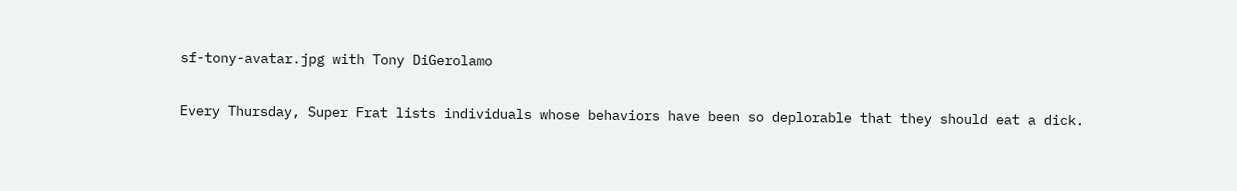sf-tony-avatar.jpg with Tony DiGerolamo

Every Thursday, Super Frat lists individuals whose behaviors have been so deplorable that they should eat a dick.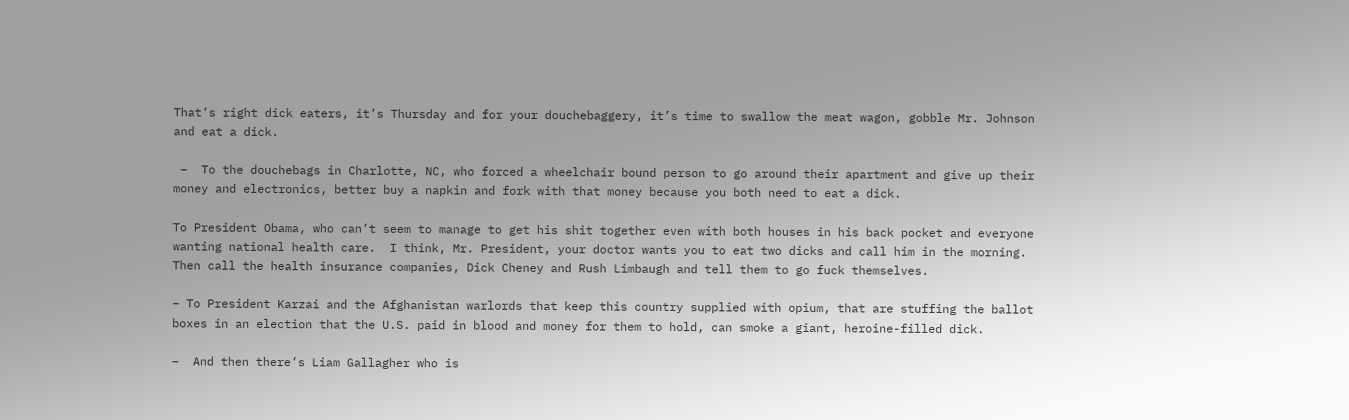That’s right dick eaters, it’s Thursday and for your douchebaggery, it’s time to swallow the meat wagon, gobble Mr. Johnson and eat a dick.

 –  To the douchebags in Charlotte, NC, who forced a wheelchair bound person to go around their apartment and give up their money and electronics, better buy a napkin and fork with that money because you both need to eat a dick.

To President Obama, who can’t seem to manage to get his shit together even with both houses in his back pocket and everyone wanting national health care.  I think, Mr. President, your doctor wants you to eat two dicks and call him in the morning.  Then call the health insurance companies, Dick Cheney and Rush Limbaugh and tell them to go fuck themselves.

– To President Karzai and the Afghanistan warlords that keep this country supplied with opium, that are stuffing the ballot boxes in an election that the U.S. paid in blood and money for them to hold, can smoke a giant, heroine-filled dick.

–  And then there’s Liam Gallagher who is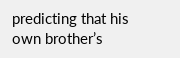predicting that his own brother’s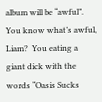album will be “awful”.  You know what’s awful, Liam?  You eating a giant dick with the words “Oasis Sucks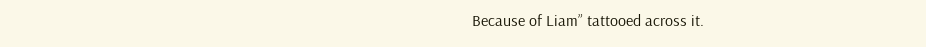Because of Liam” tattooed across it.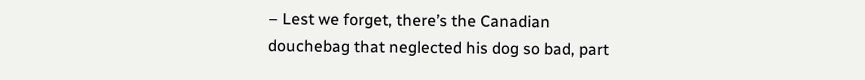– Lest we forget, there’s the Canadian douchebag that neglected his dog so bad, part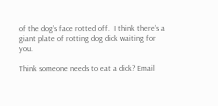of the dog’s face rotted off.  I think there’s a giant plate of rotting dog dick waiting for you.

Think someone needs to eat a dick? Email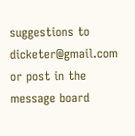suggestions to dicketer@gmail.com or post in the message board